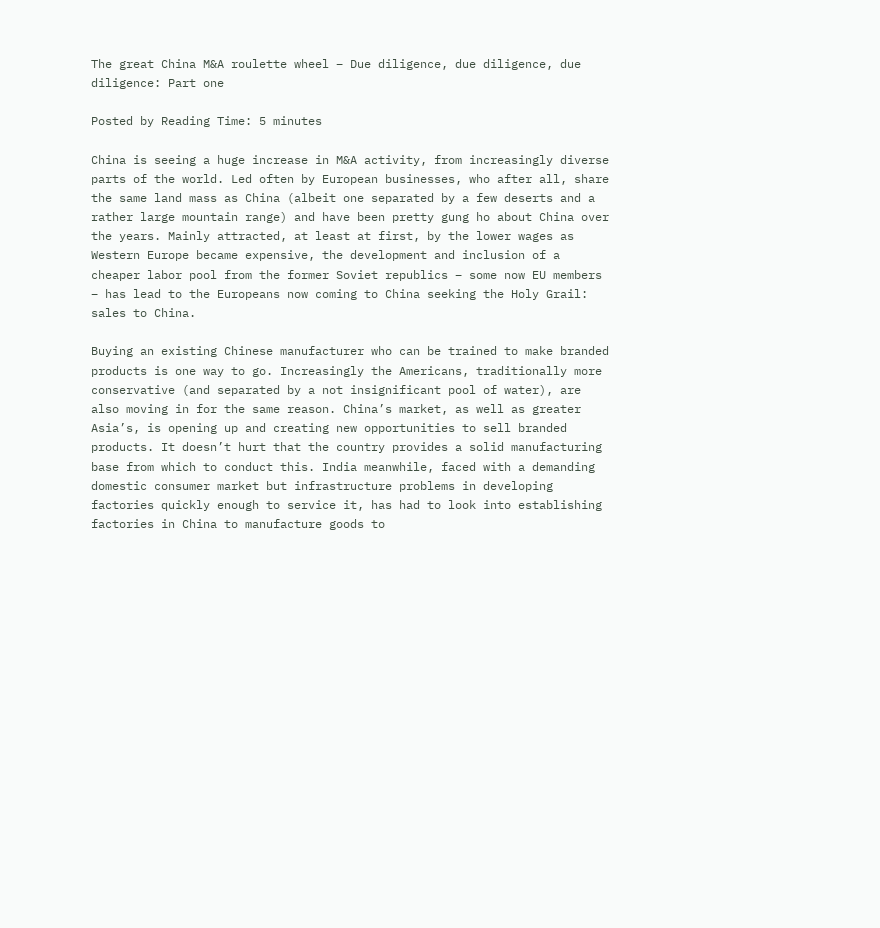The great China M&A roulette wheel – Due diligence, due diligence, due diligence: Part one

Posted by Reading Time: 5 minutes

China is seeing a huge increase in M&A activity, from increasingly diverse parts of the world. Led often by European businesses, who after all, share the same land mass as China (albeit one separated by a few deserts and a rather large mountain range) and have been pretty gung ho about China over the years. Mainly attracted, at least at first, by the lower wages as Western Europe became expensive, the development and inclusion of a cheaper labor pool from the former Soviet republics – some now EU members – has lead to the Europeans now coming to China seeking the Holy Grail: sales to China.

Buying an existing Chinese manufacturer who can be trained to make branded products is one way to go. Increasingly the Americans, traditionally more conservative (and separated by a not insignificant pool of water), are also moving in for the same reason. China’s market, as well as greater Asia’s, is opening up and creating new opportunities to sell branded products. It doesn’t hurt that the country provides a solid manufacturing base from which to conduct this. India meanwhile, faced with a demanding domestic consumer market but infrastructure problems in developing factories quickly enough to service it, has had to look into establishing factories in China to manufacture goods to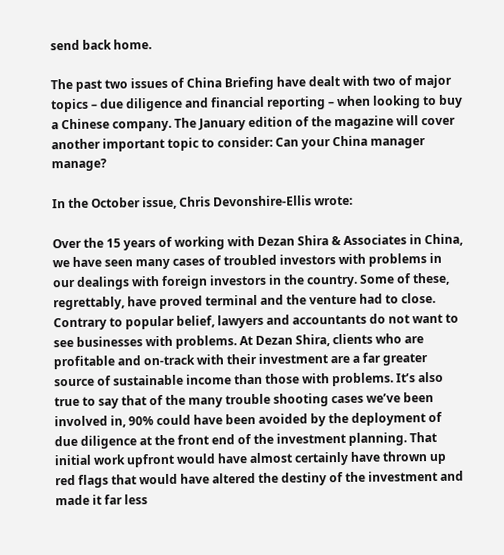send back home.

The past two issues of China Briefing have dealt with two of major topics – due diligence and financial reporting – when looking to buy a Chinese company. The January edition of the magazine will cover another important topic to consider: Can your China manager manage?

In the October issue, Chris Devonshire-Ellis wrote:

Over the 15 years of working with Dezan Shira & Associates in China, we have seen many cases of troubled investors with problems in our dealings with foreign investors in the country. Some of these, regrettably, have proved terminal and the venture had to close. Contrary to popular belief, lawyers and accountants do not want to see businesses with problems. At Dezan Shira, clients who are profitable and on-track with their investment are a far greater source of sustainable income than those with problems. It’s also true to say that of the many trouble shooting cases we’ve been involved in, 90% could have been avoided by the deployment of due diligence at the front end of the investment planning. That initial work upfront would have almost certainly have thrown up red flags that would have altered the destiny of the investment and made it far less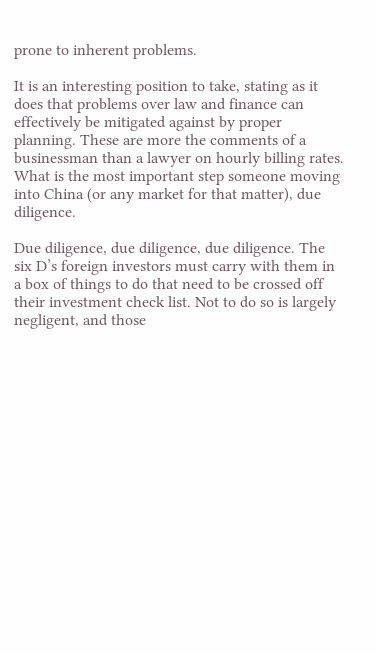prone to inherent problems.

It is an interesting position to take, stating as it does that problems over law and finance can effectively be mitigated against by proper planning. These are more the comments of a businessman than a lawyer on hourly billing rates. What is the most important step someone moving into China (or any market for that matter), due diligence.

Due diligence, due diligence, due diligence. The six D’s foreign investors must carry with them in a box of things to do that need to be crossed off their investment check list. Not to do so is largely negligent, and those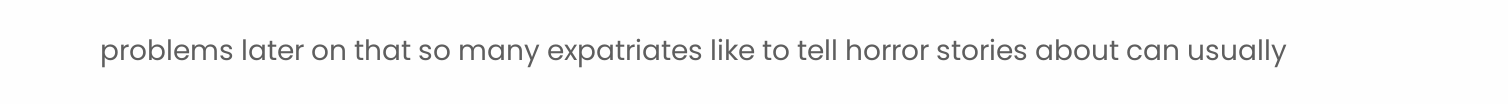problems later on that so many expatriates like to tell horror stories about can usually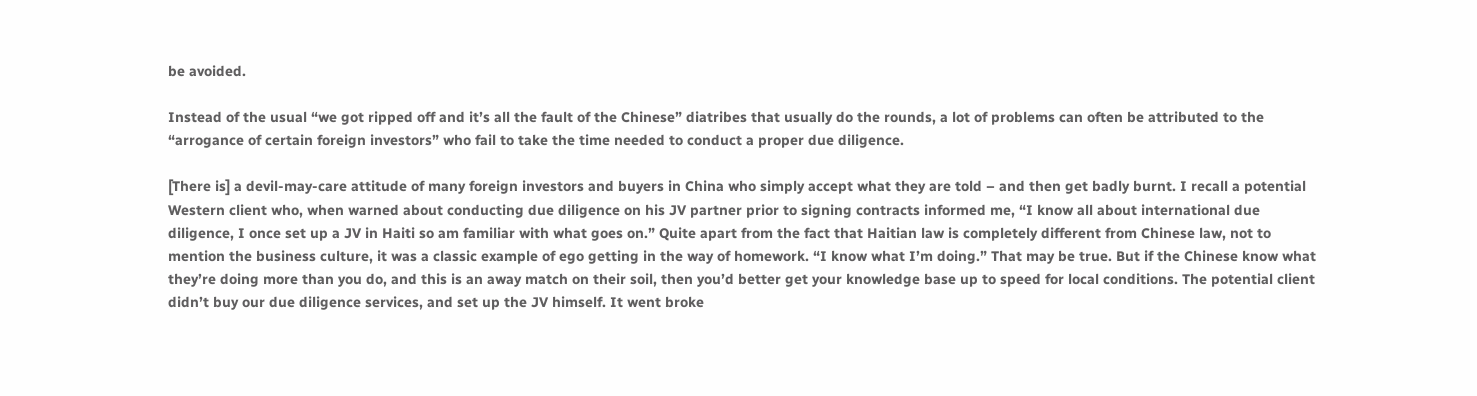be avoided.

Instead of the usual “we got ripped off and it’s all the fault of the Chinese” diatribes that usually do the rounds, a lot of problems can often be attributed to the “arrogance of certain foreign investors” who fail to take the time needed to conduct a proper due diligence.

[There is] a devil-may-care attitude of many foreign investors and buyers in China who simply accept what they are told – and then get badly burnt. I recall a potential Western client who, when warned about conducting due diligence on his JV partner prior to signing contracts informed me, “I know all about international due diligence, I once set up a JV in Haiti so am familiar with what goes on.” Quite apart from the fact that Haitian law is completely different from Chinese law, not to mention the business culture, it was a classic example of ego getting in the way of homework. “I know what I’m doing.” That may be true. But if the Chinese know what they’re doing more than you do, and this is an away match on their soil, then you’d better get your knowledge base up to speed for local conditions. The potential client didn’t buy our due diligence services, and set up the JV himself. It went broke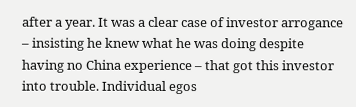after a year. It was a clear case of investor arrogance – insisting he knew what he was doing despite having no China experience – that got this investor into trouble. Individual egos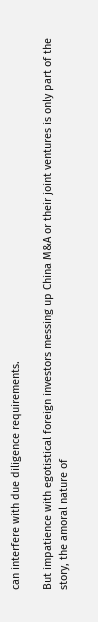can interfere with due diligence requirements.

But impatience with egotistical foreign investors messing up China M&A or their joint ventures is only part of the story, the amoral nature of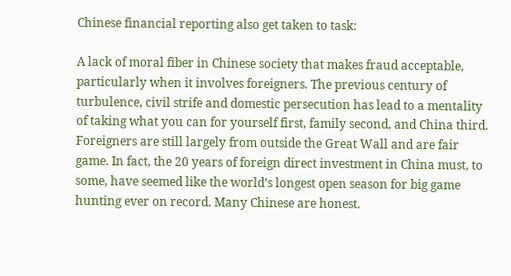Chinese financial reporting also get taken to task:

A lack of moral fiber in Chinese society that makes fraud acceptable, particularly when it involves foreigners. The previous century of turbulence, civil strife and domestic persecution has lead to a mentality of taking what you can for yourself first, family second, and China third. Foreigners are still largely from outside the Great Wall and are fair game. In fact, the 20 years of foreign direct investment in China must, to some, have seemed like the world’s longest open season for big game hunting ever on record. Many Chinese are honest.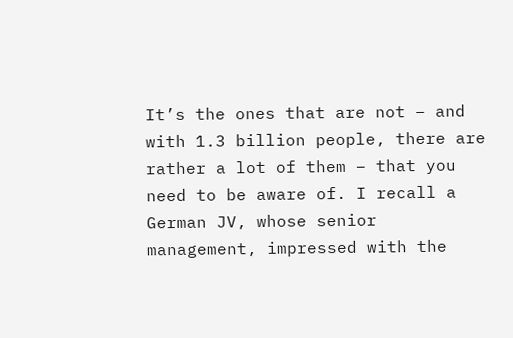It’s the ones that are not – and with 1.3 billion people, there are rather a lot of them – that you need to be aware of. I recall a German JV, whose senior management, impressed with the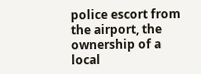police escort from the airport, the ownership of a local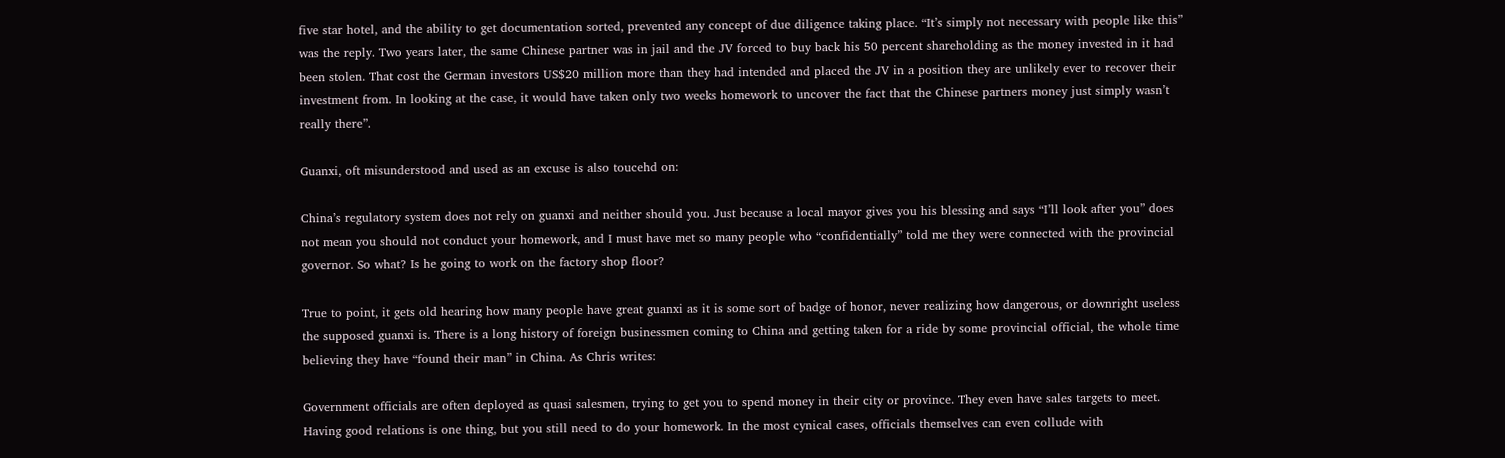five star hotel, and the ability to get documentation sorted, prevented any concept of due diligence taking place. “It’s simply not necessary with people like this” was the reply. Two years later, the same Chinese partner was in jail and the JV forced to buy back his 50 percent shareholding as the money invested in it had been stolen. That cost the German investors US$20 million more than they had intended and placed the JV in a position they are unlikely ever to recover their investment from. In looking at the case, it would have taken only two weeks homework to uncover the fact that the Chinese partners money just simply wasn’t really there”.

Guanxi, oft misunderstood and used as an excuse is also toucehd on:

China’s regulatory system does not rely on guanxi and neither should you. Just because a local mayor gives you his blessing and says “I’ll look after you” does not mean you should not conduct your homework, and I must have met so many people who “confidentially” told me they were connected with the provincial governor. So what? Is he going to work on the factory shop floor?

True to point, it gets old hearing how many people have great guanxi as it is some sort of badge of honor, never realizing how dangerous, or downright useless the supposed guanxi is. There is a long history of foreign businessmen coming to China and getting taken for a ride by some provincial official, the whole time believing they have “found their man” in China. As Chris writes:

Government officials are often deployed as quasi salesmen, trying to get you to spend money in their city or province. They even have sales targets to meet. Having good relations is one thing, but you still need to do your homework. In the most cynical cases, officials themselves can even collude with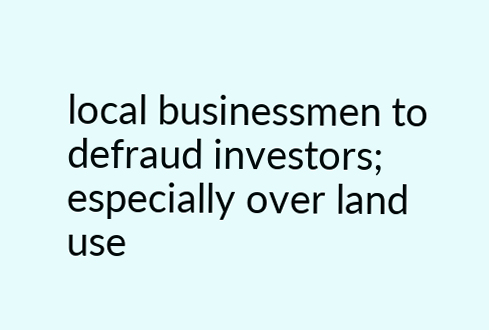local businessmen to defraud investors; especially over land use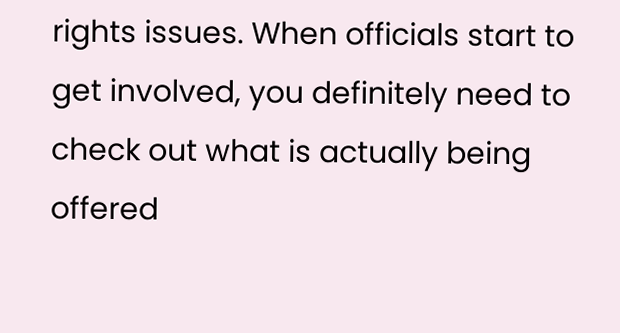rights issues. When officials start to get involved, you definitely need to check out what is actually being offered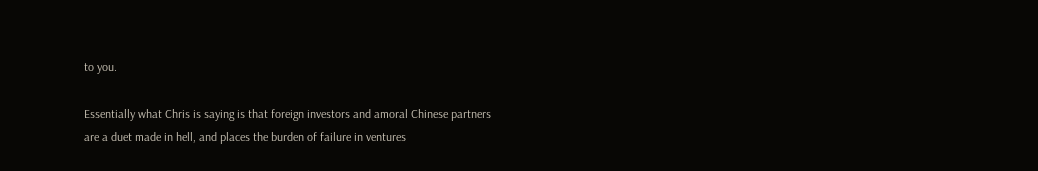to you.

Essentially what Chris is saying is that foreign investors and amoral Chinese partners are a duet made in hell, and places the burden of failure in ventures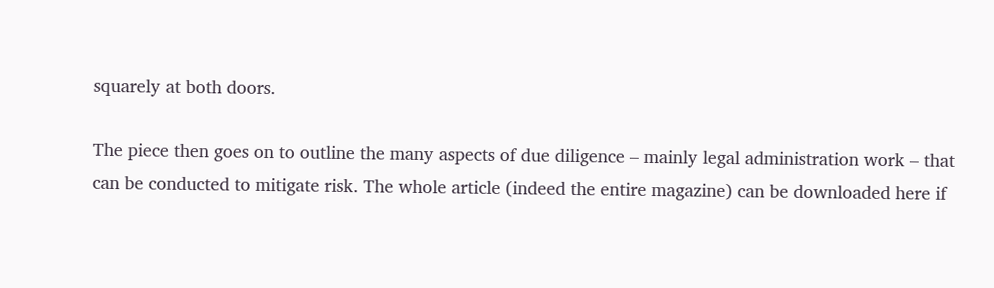squarely at both doors.

The piece then goes on to outline the many aspects of due diligence – mainly legal administration work – that can be conducted to mitigate risk. The whole article (indeed the entire magazine) can be downloaded here if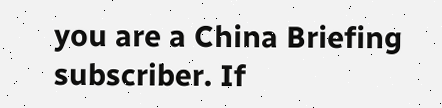you are a China Briefing subscriber. If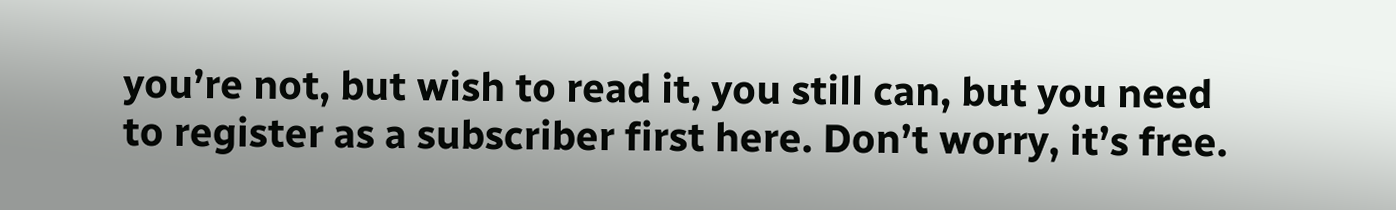you’re not, but wish to read it, you still can, but you need to register as a subscriber first here. Don’t worry, it’s free.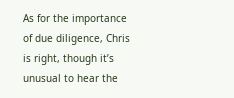As for the importance of due diligence, Chris is right, though it’s unusual to hear the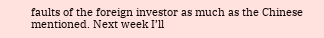faults of the foreign investor as much as the Chinese mentioned. Next week I’ll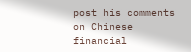post his comments on Chinese financial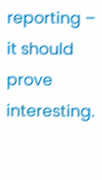reporting – it should prove interesting.